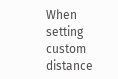When setting custom distance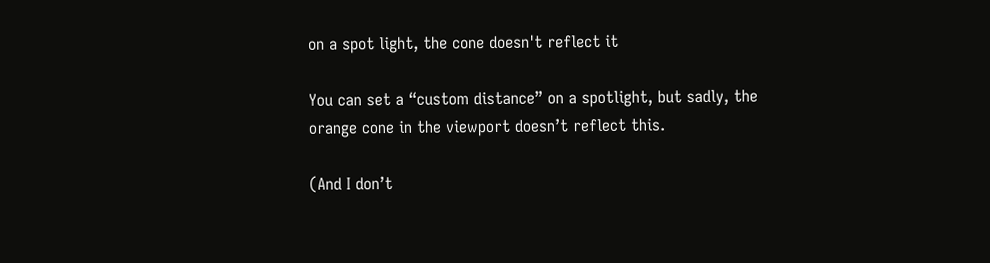on a spot light, the cone doesn't reflect it

You can set a “custom distance” on a spotlight, but sadly, the orange cone in the viewport doesn’t reflect this.

(And I don’t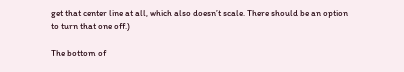get that center line at all, which also doesn’t scale. There should be an option to turn that one off.)

The bottom of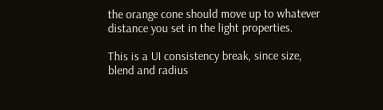the orange cone should move up to whatever distance you set in the light properties.

This is a UI consistency break, since size, blend and radius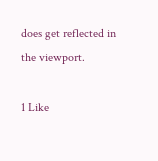does get reflected in the viewport.

1 Like